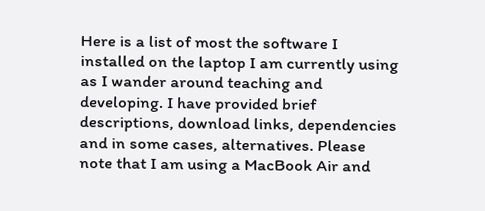Here is a list of most the software I installed on the laptop I am currently using as I wander around teaching and developing. I have provided brief descriptions, download links, dependencies and in some cases, alternatives. Please note that I am using a MacBook Air and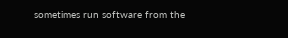sometimes run software from the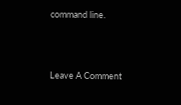command line.



Leave A Comment